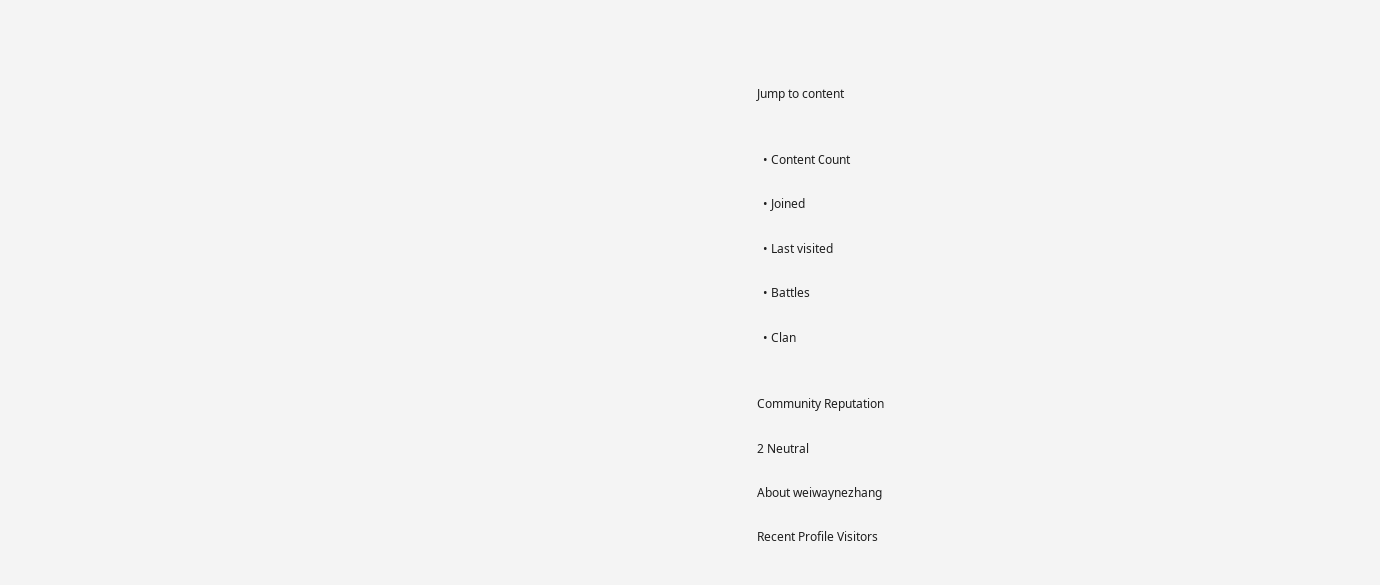Jump to content


  • Content Сount

  • Joined

  • Last visited

  • Battles

  • Clan


Community Reputation

2 Neutral

About weiwaynezhang

Recent Profile Visitors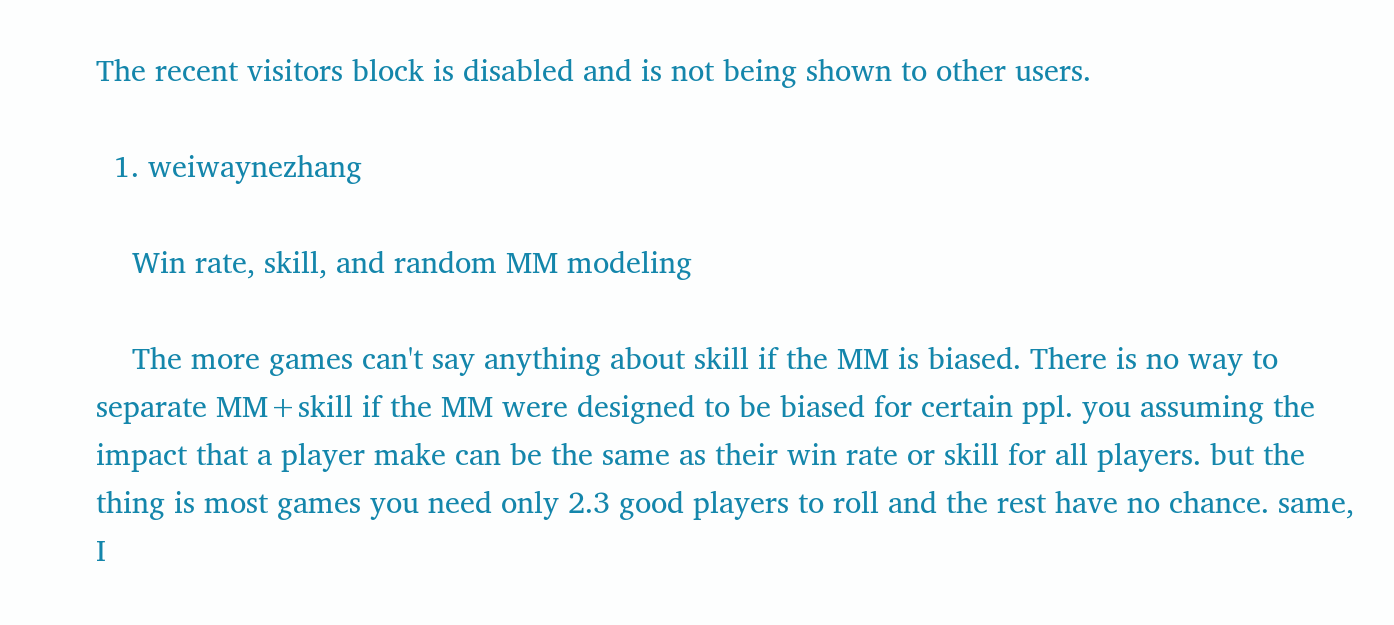The recent visitors block is disabled and is not being shown to other users.

  1. weiwaynezhang

    Win rate, skill, and random MM modeling

    The more games can't say anything about skill if the MM is biased. There is no way to separate MM+skill if the MM were designed to be biased for certain ppl. you assuming the impact that a player make can be the same as their win rate or skill for all players. but the thing is most games you need only 2.3 good players to roll and the rest have no chance. same, I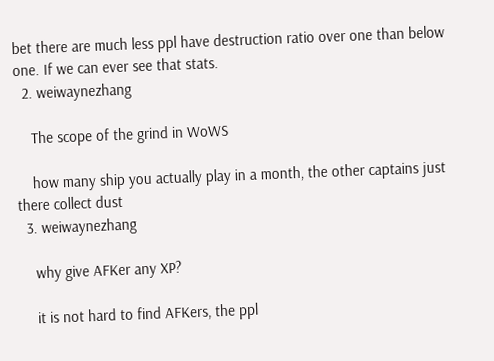bet there are much less ppl have destruction ratio over one than below one. If we can ever see that stats.
  2. weiwaynezhang

    The scope of the grind in WoWS

    how many ship you actually play in a month, the other captains just there collect dust
  3. weiwaynezhang

    why give AFKer any XP?

    it is not hard to find AFKers, the ppl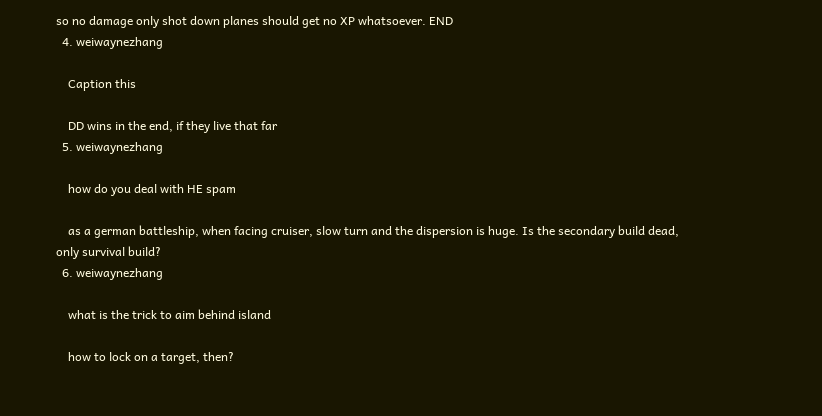so no damage only shot down planes should get no XP whatsoever. END
  4. weiwaynezhang

    Caption this

    DD wins in the end, if they live that far
  5. weiwaynezhang

    how do you deal with HE spam

    as a german battleship, when facing cruiser, slow turn and the dispersion is huge. Is the secondary build dead, only survival build?
  6. weiwaynezhang

    what is the trick to aim behind island

    how to lock on a target, then?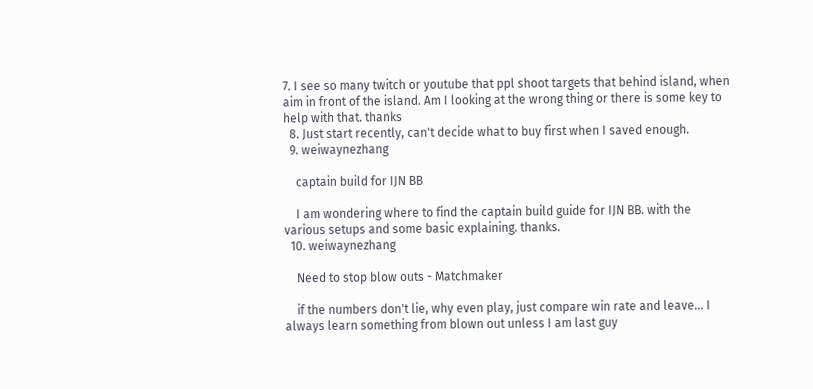7. I see so many twitch or youtube that ppl shoot targets that behind island, when aim in front of the island. Am I looking at the wrong thing or there is some key to help with that. thanks
  8. Just start recently, can't decide what to buy first when I saved enough.
  9. weiwaynezhang

    captain build for IJN BB

    I am wondering where to find the captain build guide for IJN BB. with the various setups and some basic explaining. thanks.
  10. weiwaynezhang

    Need to stop blow outs - Matchmaker

    if the numbers don't lie, why even play, just compare win rate and leave... I always learn something from blown out unless I am last guy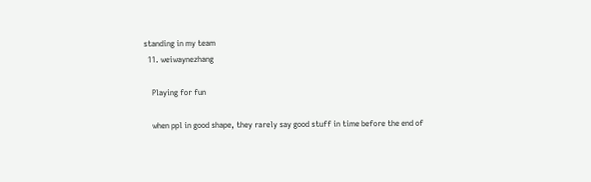standing in my team
  11. weiwaynezhang

    Playing for fun

    when ppl in good shape, they rarely say good stuff in time before the end of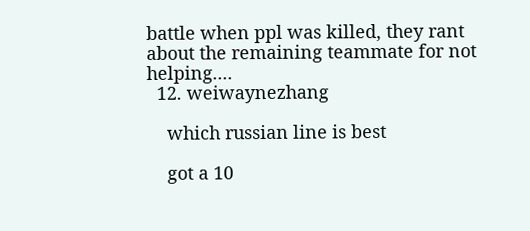battle when ppl was killed, they rant about the remaining teammate for not helping....
  12. weiwaynezhang

    which russian line is best

    got a 10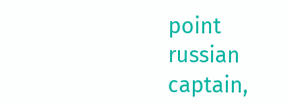point russian captain,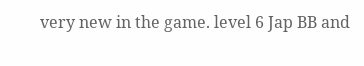very new in the game. level 6 Jap BB and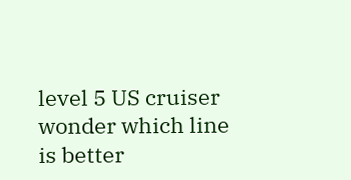level 5 US cruiser wonder which line is better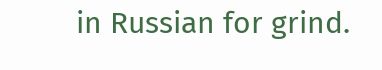in Russian for grind.